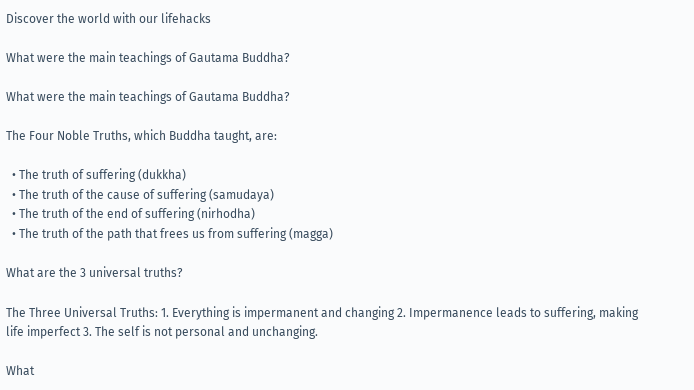Discover the world with our lifehacks

What were the main teachings of Gautama Buddha?

What were the main teachings of Gautama Buddha?

The Four Noble Truths, which Buddha taught, are:

  • The truth of suffering (dukkha)
  • The truth of the cause of suffering (samudaya)
  • The truth of the end of suffering (nirhodha)
  • The truth of the path that frees us from suffering (magga)

What are the 3 universal truths?

The Three Universal Truths: 1. Everything is impermanent and changing 2. Impermanence leads to suffering, making life imperfect 3. The self is not personal and unchanging.

What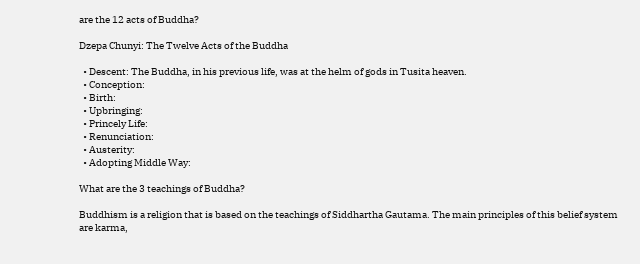are the 12 acts of Buddha?

Dzepa Chunyi: The Twelve Acts of the Buddha

  • Descent: The Buddha, in his previous life, was at the helm of gods in Tusita heaven.
  • Conception:
  • Birth:
  • Upbringing:
  • Princely Life:
  • Renunciation:
  • Austerity:
  • Adopting Middle Way:

What are the 3 teachings of Buddha?

Buddhism is a religion that is based on the teachings of Siddhartha Gautama. The main principles of this belief system are karma,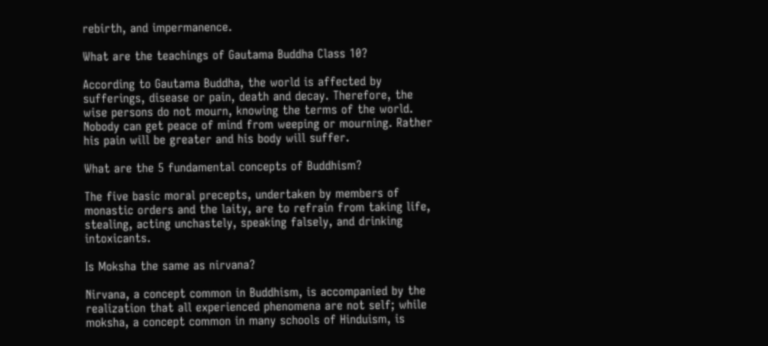rebirth, and impermanence.

What are the teachings of Gautama Buddha Class 10?

According to Gautama Buddha, the world is affected by sufferings, disease or pain, death and decay. Therefore, the wise persons do not mourn, knowing the terms of the world. Nobody can get peace of mind from weeping or mourning. Rather his pain will be greater and his body will suffer.

What are the 5 fundamental concepts of Buddhism?

The five basic moral precepts, undertaken by members of monastic orders and the laity, are to refrain from taking life, stealing, acting unchastely, speaking falsely, and drinking intoxicants.

Is Moksha the same as nirvana?

Nirvana, a concept common in Buddhism, is accompanied by the realization that all experienced phenomena are not self; while moksha, a concept common in many schools of Hinduism, is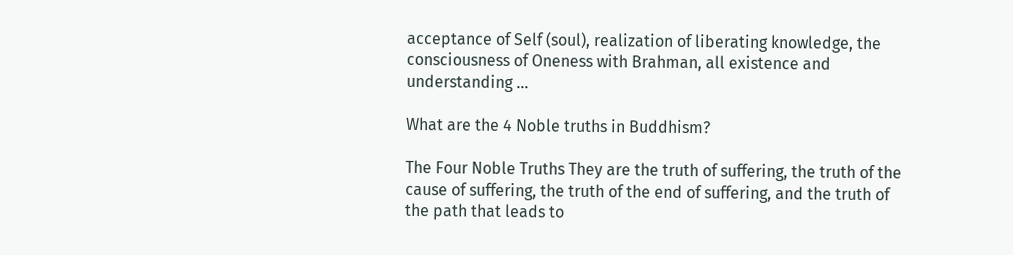acceptance of Self (soul), realization of liberating knowledge, the consciousness of Oneness with Brahman, all existence and understanding …

What are the 4 Noble truths in Buddhism?

The Four Noble Truths They are the truth of suffering, the truth of the cause of suffering, the truth of the end of suffering, and the truth of the path that leads to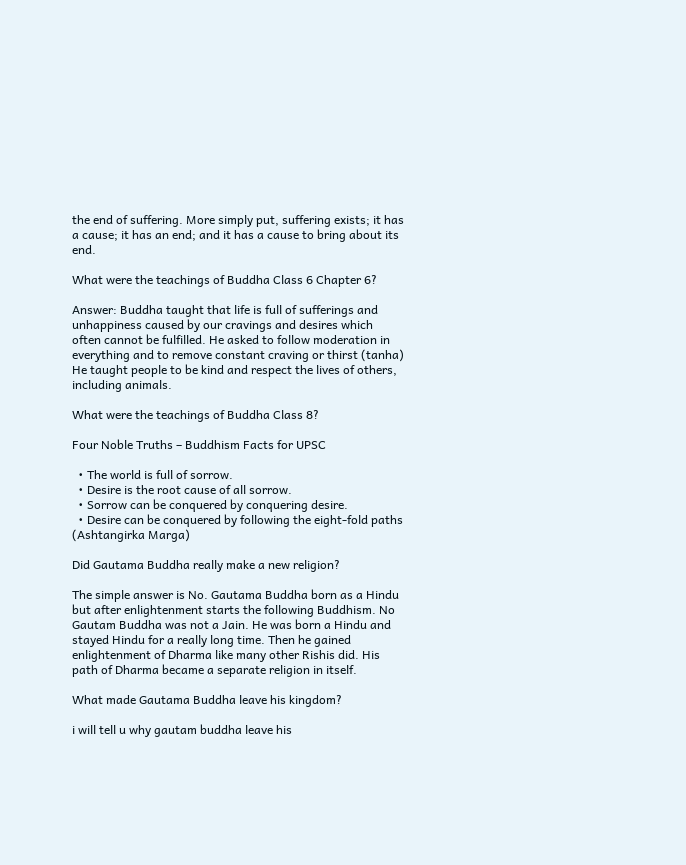the end of suffering. More simply put, suffering exists; it has a cause; it has an end; and it has a cause to bring about its end.

What were the teachings of Buddha Class 6 Chapter 6?

Answer: Buddha taught that life is full of sufferings and unhappiness caused by our cravings and desires which often cannot be fulfilled. He asked to follow moderation in everything and to remove constant craving or thirst (tanha) He taught people to be kind and respect the lives of others, including animals.

What were the teachings of Buddha Class 8?

Four Noble Truths – Buddhism Facts for UPSC

  • The world is full of sorrow.
  • Desire is the root cause of all sorrow.
  • Sorrow can be conquered by conquering desire.
  • Desire can be conquered by following the eight-fold paths (Ashtangirka Marga)

Did Gautama Buddha really make a new religion?

The simple answer is No. Gautama Buddha born as a Hindu but after enlightenment starts the following Buddhism. No Gautam Buddha was not a Jain. He was born a Hindu and stayed Hindu for a really long time. Then he gained enlightenment of Dharma like many other Rishis did. His path of Dharma became a separate religion in itself.

What made Gautama Buddha leave his kingdom?

i will tell u why gautam buddha leave his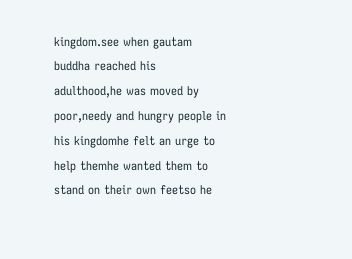kingdom.see when gautam buddha reached his adulthood,he was moved by poor,needy and hungry people in his kingdomhe felt an urge to help themhe wanted them to stand on their own feetso he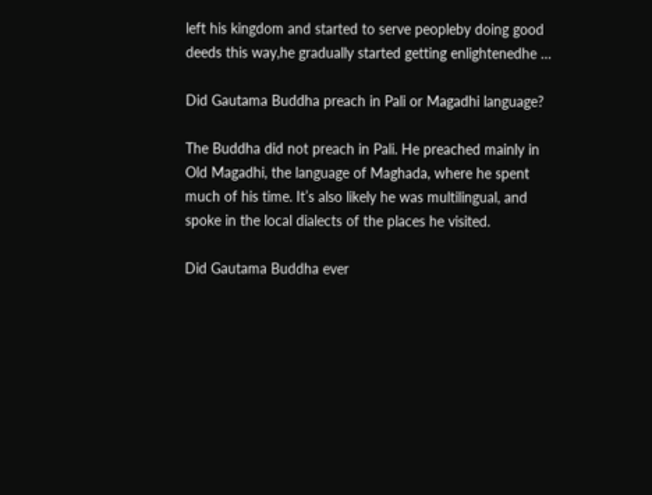left his kingdom and started to serve peopleby doing good deeds this way,he gradually started getting enlightenedhe …

Did Gautama Buddha preach in Pali or Magadhi language?

The Buddha did not preach in Pali. He preached mainly in Old Magadhi, the language of Maghada, where he spent much of his time. It’s also likely he was multilingual, and spoke in the local dialects of the places he visited.

Did Gautama Buddha ever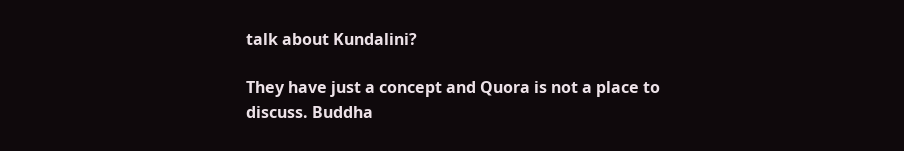talk about Kundalini?

They have just a concept and Quora is not a place to discuss. Buddha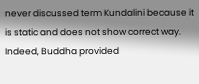never discussed term Kundalini because it is static and does not show correct way. Indeed, Buddha provided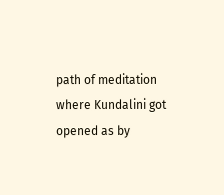path of meditation where Kundalini got opened as by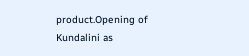product.Opening of Kundalini as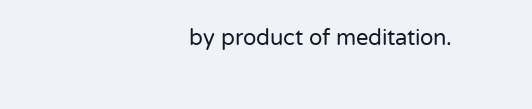by product of meditation.